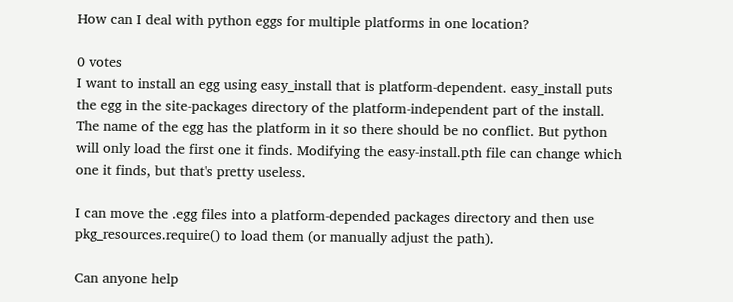How can I deal with python eggs for multiple platforms in one location?

0 votes
I want to install an egg using easy_install that is platform-dependent. easy_install puts the egg in the site-packages directory of the platform-independent part of the install. The name of the egg has the platform in it so there should be no conflict. But python will only load the first one it finds. Modifying the easy-install.pth file can change which one it finds, but that's pretty useless.

I can move the .egg files into a platform-depended packages directory and then use pkg_resources.require() to load them (or manually adjust the path).

Can anyone help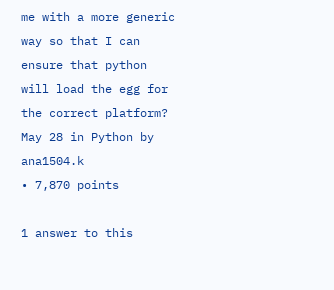me with a more generic way so that I can ensure that python will load the egg for the correct platform?
May 28 in Python by ana1504.k
• 7,870 points

1 answer to this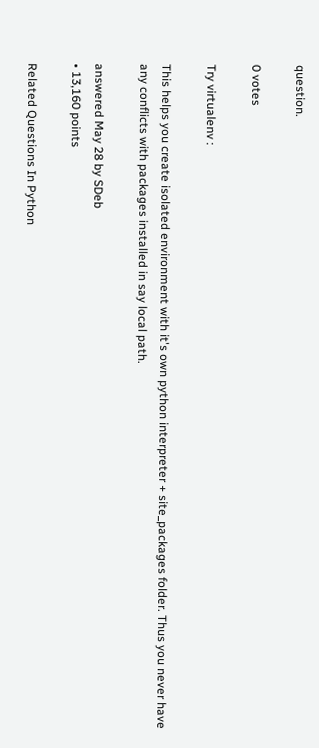question.

0 votes

Try virtualenv :

This helps you create isolated environment with it's own python interpreter + site_packages folder. Thus you never have any conflicts with packages installed in say local path.

answered May 28 by SDeb
• 13,160 points

Related Questions In Python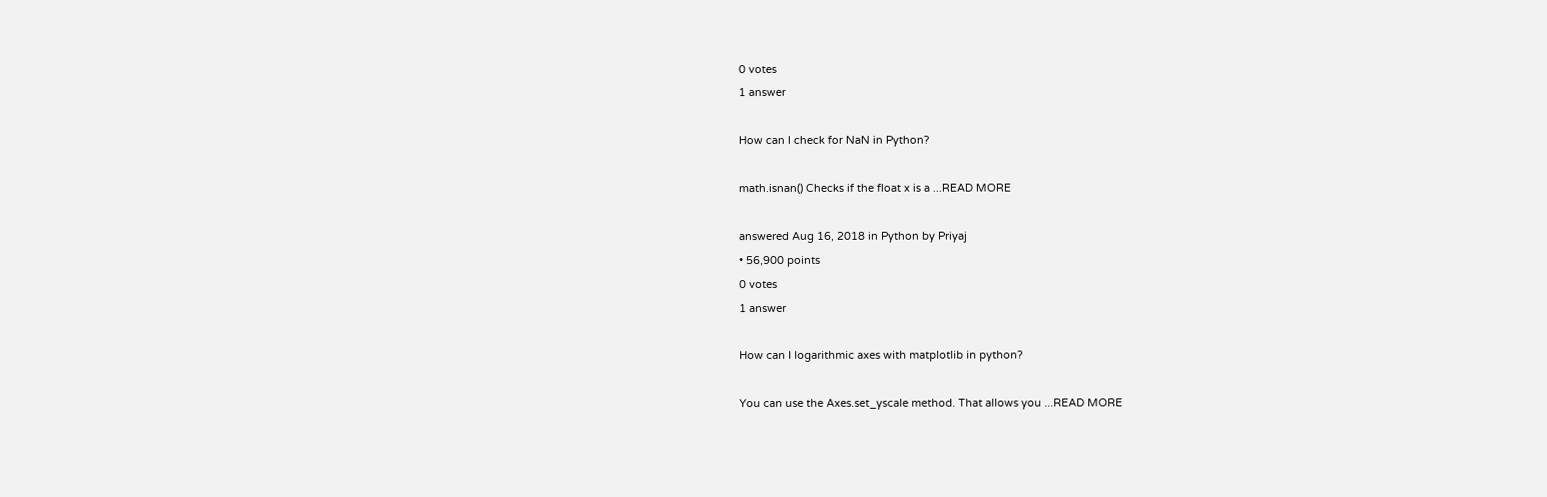0 votes
1 answer

How can I check for NaN in Python?

math.isnan() Checks if the float x is a ...READ MORE

answered Aug 16, 2018 in Python by Priyaj
• 56,900 points
0 votes
1 answer

How can I logarithmic axes with matplotlib in python?

You can use the Axes.set_yscale method. That allows you ...READ MORE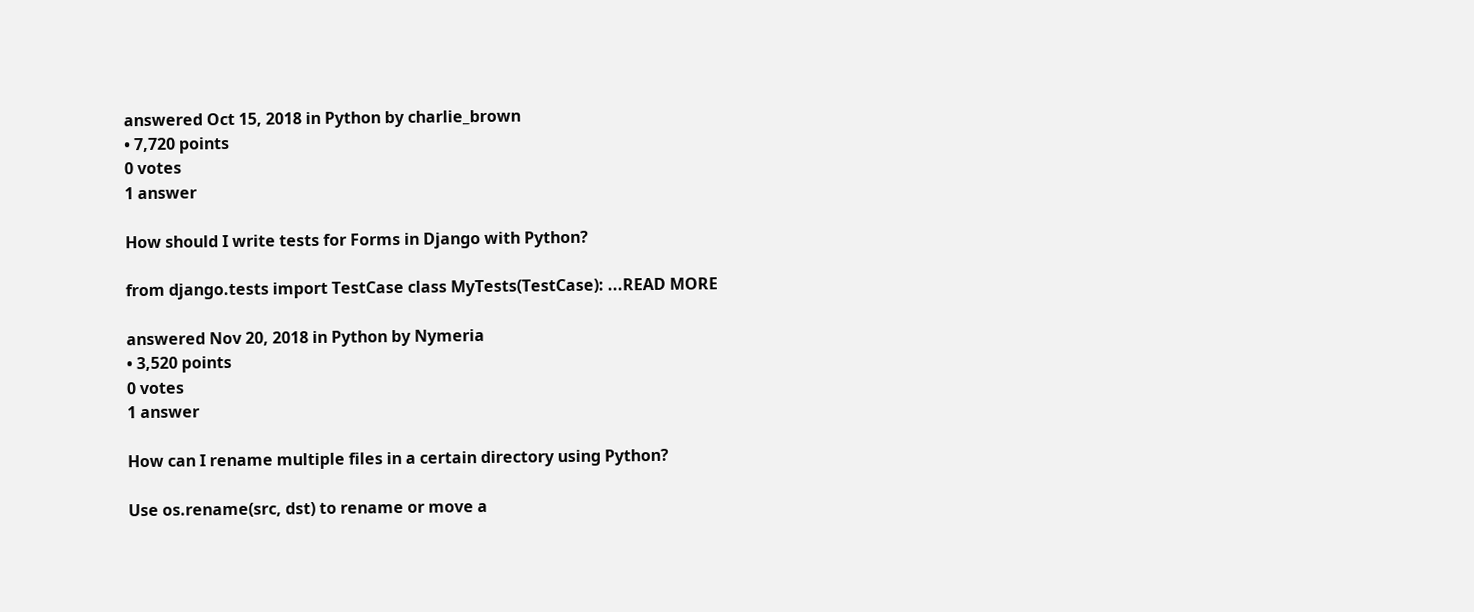answered Oct 15, 2018 in Python by charlie_brown
• 7,720 points
0 votes
1 answer

How should I write tests for Forms in Django with Python?

from django.tests import TestCase class MyTests(TestCase): ...READ MORE

answered Nov 20, 2018 in Python by Nymeria
• 3,520 points
0 votes
1 answer

How can I rename multiple files in a certain directory using Python?

Use os.rename(src, dst) to rename or move a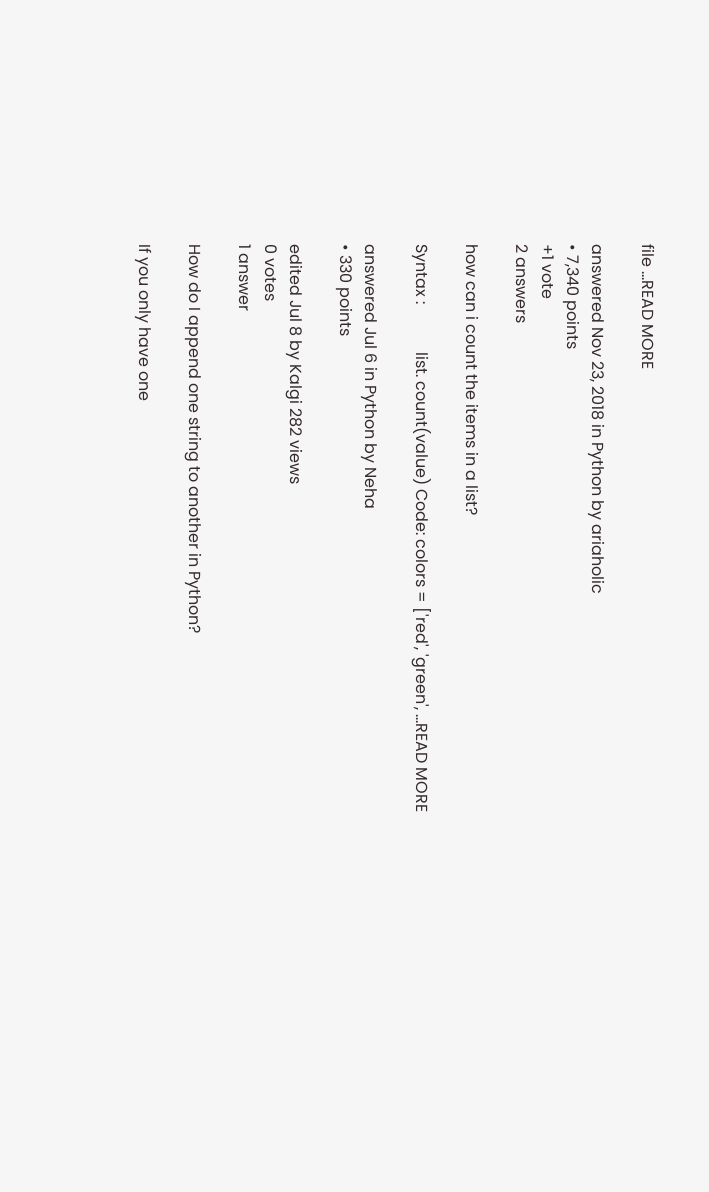file ...READ MORE

answered Nov 23, 2018 in Python by ariaholic
• 7,340 points
+1 vote
2 answers

how can i count the items in a list?

Syntax :            list. count(value) Code: colors = ['red', 'green', ...READ MORE

answered Jul 6 in Python by Neha
• 330 points

edited Jul 8 by Kalgi 282 views
0 votes
1 answer

How do I append one string to another in Python?

If you only have one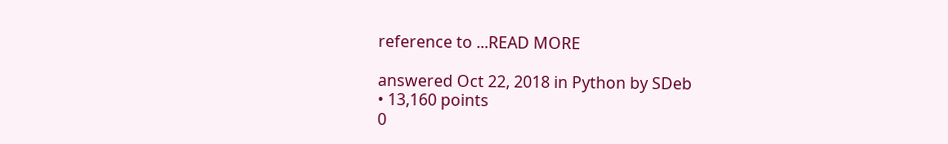reference to ...READ MORE

answered Oct 22, 2018 in Python by SDeb
• 13,160 points
0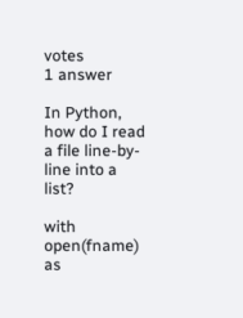votes
1 answer

In Python, how do I read a file line-by-line into a list?

with open(fname) as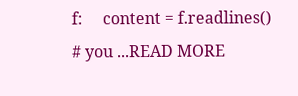f:     content = f.readlines() # you ...READ MORE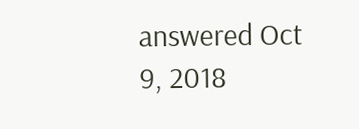answered Oct 9, 2018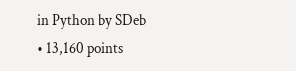in Python by SDeb
• 13,160 points